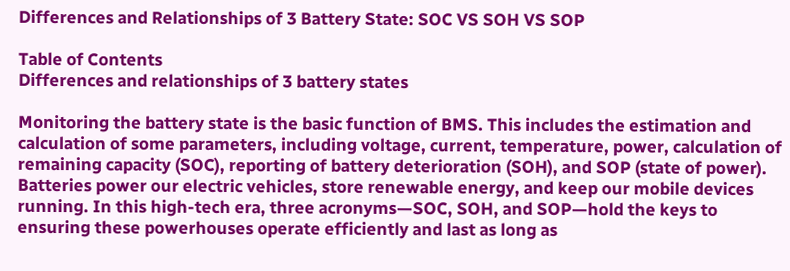Differences and Relationships of 3 Battery State: SOC VS SOH VS SOP

Table of Contents
Differences and relationships of 3 battery states

Monitoring the battery state is the basic function of BMS. This includes the estimation and calculation of some parameters, including voltage, current, temperature, power, calculation of remaining capacity (SOC), reporting of battery deterioration (SOH), and SOP (state of power). Batteries power our electric vehicles, store renewable energy, and keep our mobile devices running. In this high-tech era, three acronyms—SOC, SOH, and SOP—hold the keys to ensuring these powerhouses operate efficiently and last as long as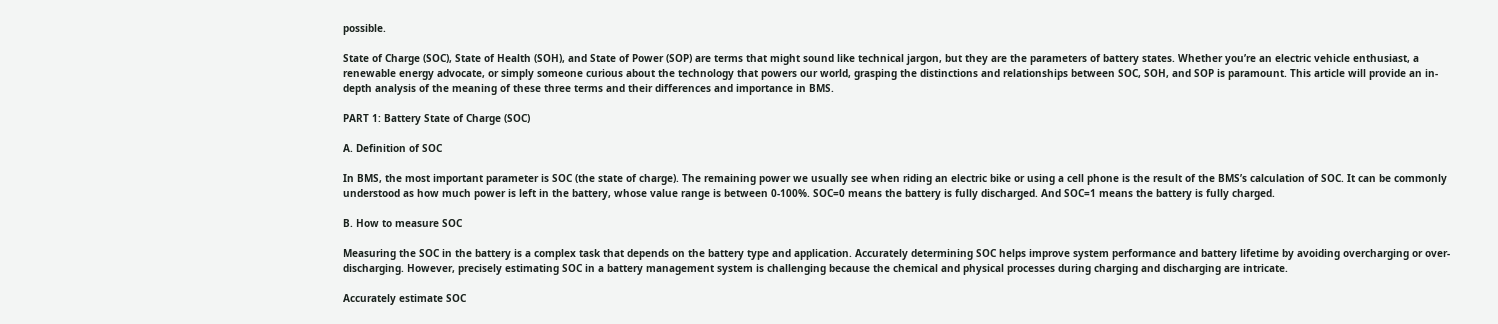possible.

State of Charge (SOC), State of Health (SOH), and State of Power (SOP) are terms that might sound like technical jargon, but they are the parameters of battery states. Whether you’re an electric vehicle enthusiast, a renewable energy advocate, or simply someone curious about the technology that powers our world, grasping the distinctions and relationships between SOC, SOH, and SOP is paramount. This article will provide an in-depth analysis of the meaning of these three terms and their differences and importance in BMS.

PART 1: Battery State of Charge (SOC)

A. Definition of SOC

In BMS, the most important parameter is SOC (the state of charge). The remaining power we usually see when riding an electric bike or using a cell phone is the result of the BMS’s calculation of SOC. It can be commonly understood as how much power is left in the battery, whose value range is between 0-100%. SOC=0 means the battery is fully discharged. And SOC=1 means the battery is fully charged.

B. How to measure SOC

Measuring the SOC in the battery is a complex task that depends on the battery type and application. Accurately determining SOC helps improve system performance and battery lifetime by avoiding overcharging or over-discharging. However, precisely estimating SOC in a battery management system is challenging because the chemical and physical processes during charging and discharging are intricate.

Accurately estimate SOC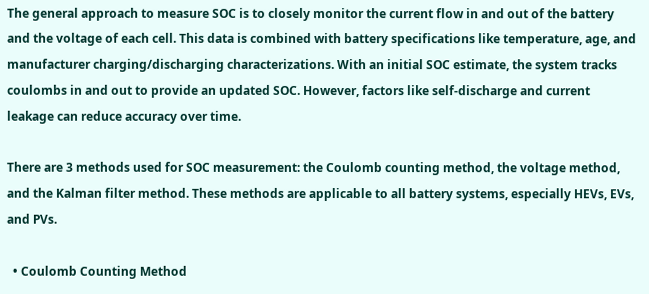The general approach to measure SOC is to closely monitor the current flow in and out of the battery and the voltage of each cell. This data is combined with battery specifications like temperature, age, and manufacturer charging/discharging characterizations. With an initial SOC estimate, the system tracks coulombs in and out to provide an updated SOC. However, factors like self-discharge and current leakage can reduce accuracy over time.

There are 3 methods used for SOC measurement: the Coulomb counting method, the voltage method, and the Kalman filter method. These methods are applicable to all battery systems, especially HEVs, EVs, and PVs.

  • Coulomb Counting Method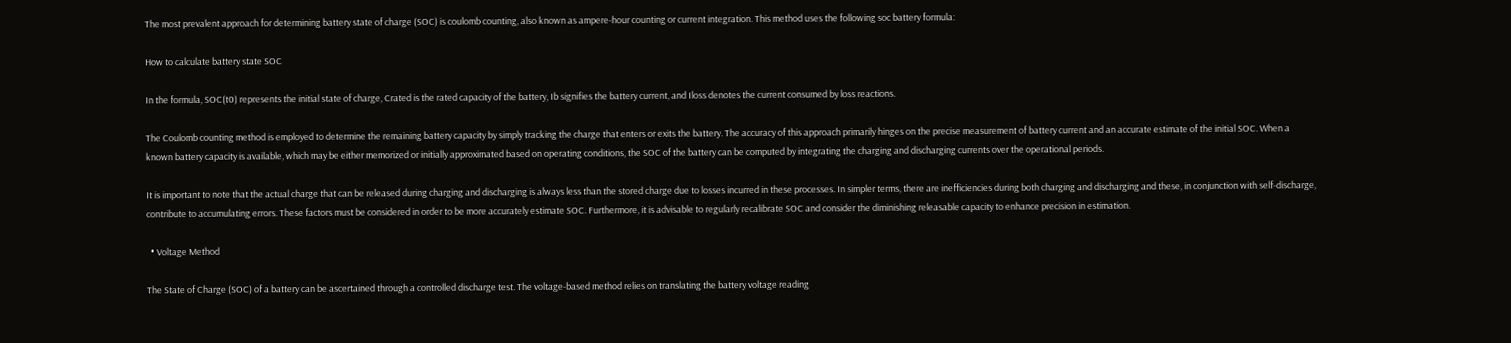The most prevalent approach for determining battery state of charge (SOC) is coulomb counting, also known as ampere-hour counting or current integration. This method uses the following soc battery formula:

How to calculate battery state SOC

In the formula, SOC(t0) represents the initial state of charge, Crated is the rated capacity of the battery, Ib signifies the battery current, and Iloss denotes the current consumed by loss reactions.

The Coulomb counting method is employed to determine the remaining battery capacity by simply tracking the charge that enters or exits the battery. The accuracy of this approach primarily hinges on the precise measurement of battery current and an accurate estimate of the initial SOC. When a known battery capacity is available, which may be either memorized or initially approximated based on operating conditions, the SOC of the battery can be computed by integrating the charging and discharging currents over the operational periods.

It is important to note that the actual charge that can be released during charging and discharging is always less than the stored charge due to losses incurred in these processes. In simpler terms, there are inefficiencies during both charging and discharging and these, in conjunction with self-discharge, contribute to accumulating errors. These factors must be considered in order to be more accurately estimate SOC. Furthermore, it is advisable to regularly recalibrate SOC and consider the diminishing releasable capacity to enhance precision in estimation.

  • Voltage Method

The State of Charge (SOC) of a battery can be ascertained through a controlled discharge test. The voltage-based method relies on translating the battery voltage reading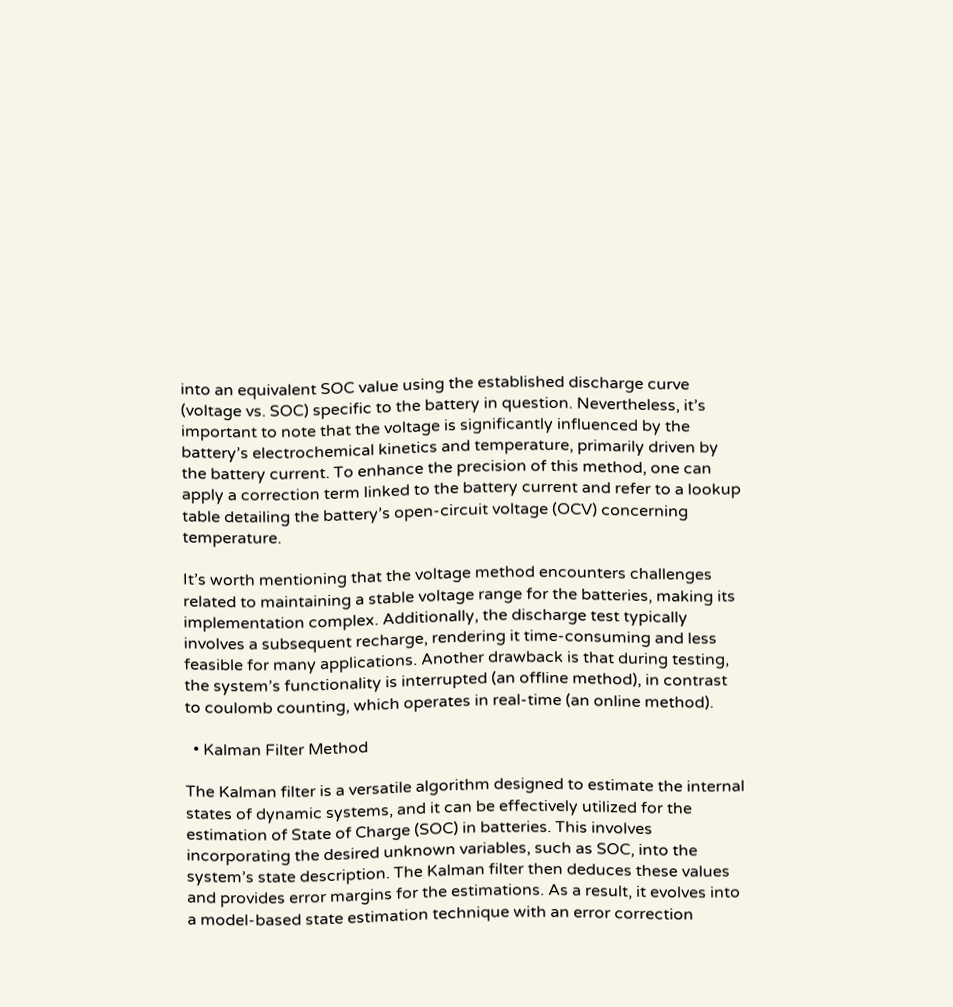into an equivalent SOC value using the established discharge curve (voltage vs. SOC) specific to the battery in question. Nevertheless, it’s important to note that the voltage is significantly influenced by the battery’s electrochemical kinetics and temperature, primarily driven by the battery current. To enhance the precision of this method, one can apply a correction term linked to the battery current and refer to a lookup table detailing the battery’s open-circuit voltage (OCV) concerning temperature.

It’s worth mentioning that the voltage method encounters challenges related to maintaining a stable voltage range for the batteries, making its implementation complex. Additionally, the discharge test typically involves a subsequent recharge, rendering it time-consuming and less feasible for many applications. Another drawback is that during testing, the system’s functionality is interrupted (an offline method), in contrast to coulomb counting, which operates in real-time (an online method).

  • Kalman Filter Method

The Kalman filter is a versatile algorithm designed to estimate the internal states of dynamic systems, and it can be effectively utilized for the estimation of State of Charge (SOC) in batteries. This involves incorporating the desired unknown variables, such as SOC, into the system’s state description. The Kalman filter then deduces these values and provides error margins for the estimations. As a result, it evolves into a model-based state estimation technique with an error correction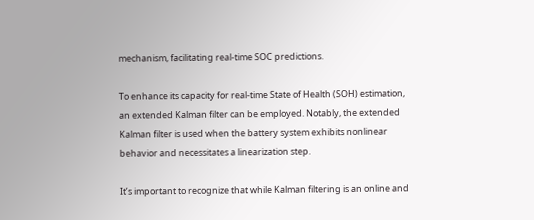mechanism, facilitating real-time SOC predictions.

To enhance its capacity for real-time State of Health (SOH) estimation, an extended Kalman filter can be employed. Notably, the extended Kalman filter is used when the battery system exhibits nonlinear behavior and necessitates a linearization step.

It’s important to recognize that while Kalman filtering is an online and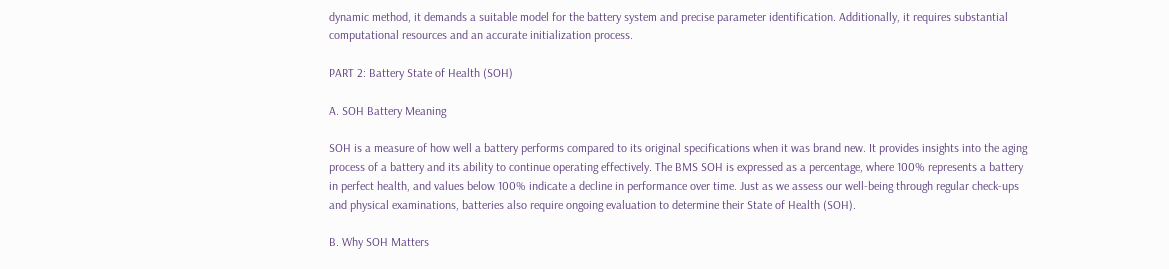dynamic method, it demands a suitable model for the battery system and precise parameter identification. Additionally, it requires substantial computational resources and an accurate initialization process.

PART 2: Battery State of Health (SOH)

A. SOH Battery Meaning

SOH is a measure of how well a battery performs compared to its original specifications when it was brand new. It provides insights into the aging process of a battery and its ability to continue operating effectively. The BMS SOH is expressed as a percentage, where 100% represents a battery in perfect health, and values below 100% indicate a decline in performance over time. Just as we assess our well-being through regular check-ups and physical examinations, batteries also require ongoing evaluation to determine their State of Health (SOH).

B. Why SOH Matters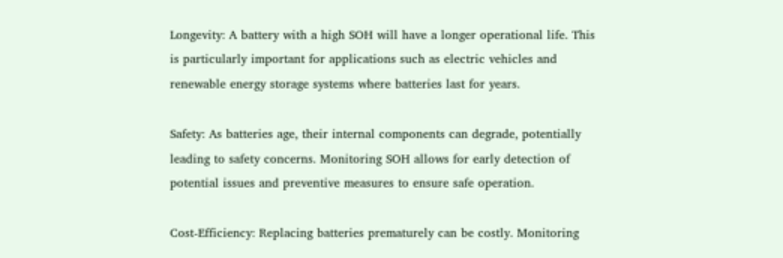Longevity: A battery with a high SOH will have a longer operational life. This is particularly important for applications such as electric vehicles and renewable energy storage systems where batteries last for years.

Safety: As batteries age, their internal components can degrade, potentially leading to safety concerns. Monitoring SOH allows for early detection of potential issues and preventive measures to ensure safe operation.

Cost-Efficiency: Replacing batteries prematurely can be costly. Monitoring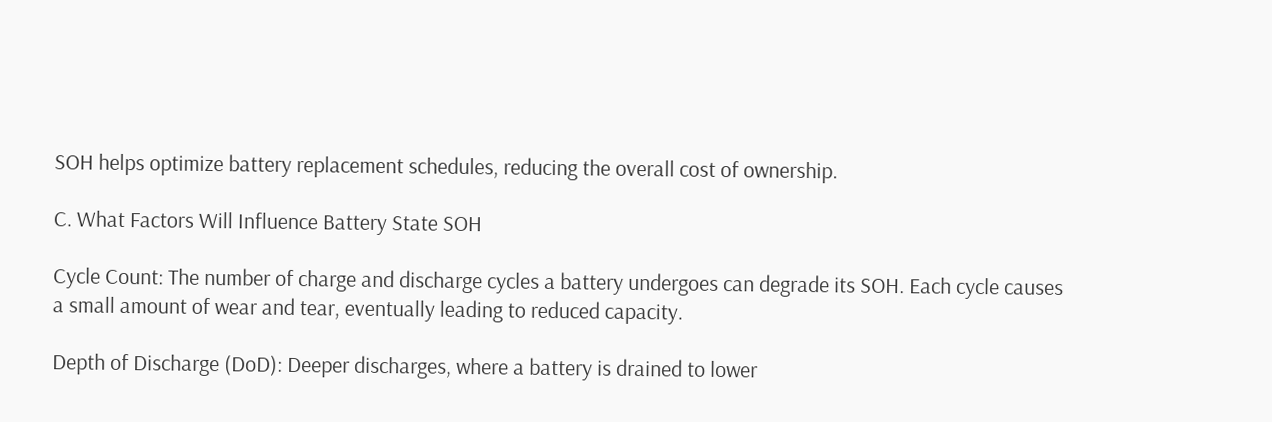SOH helps optimize battery replacement schedules, reducing the overall cost of ownership.

C. What Factors Will Influence Battery State SOH

Cycle Count: The number of charge and discharge cycles a battery undergoes can degrade its SOH. Each cycle causes a small amount of wear and tear, eventually leading to reduced capacity.

Depth of Discharge (DoD): Deeper discharges, where a battery is drained to lower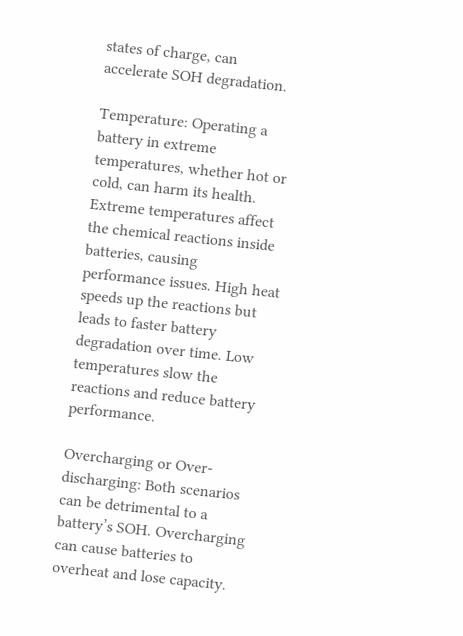states of charge, can accelerate SOH degradation.

Temperature: Operating a battery in extreme temperatures, whether hot or cold, can harm its health. Extreme temperatures affect the chemical reactions inside batteries, causing performance issues. High heat speeds up the reactions but leads to faster battery degradation over time. Low temperatures slow the reactions and reduce battery performance.

Overcharging or Over-discharging: Both scenarios can be detrimental to a battery’s SOH. Overcharging can cause batteries to overheat and lose capacity.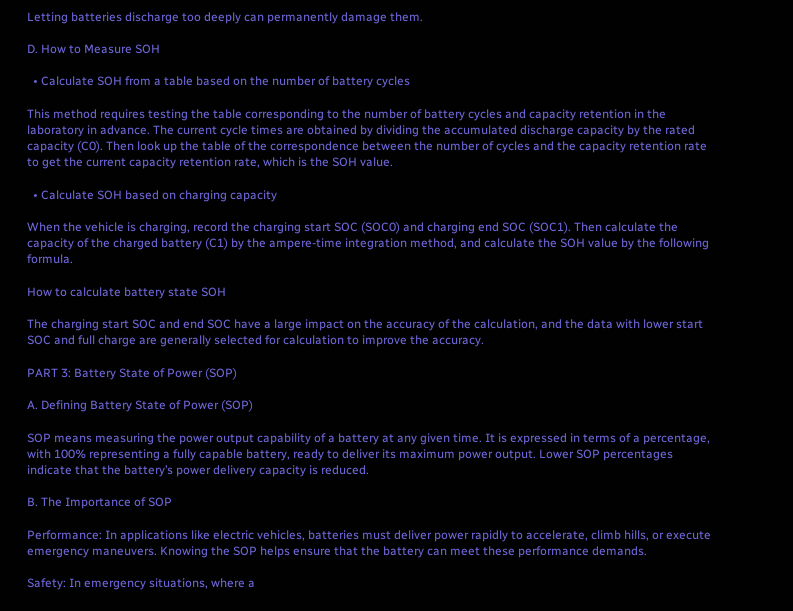Letting batteries discharge too deeply can permanently damage them.

D. How to Measure SOH

  • Calculate SOH from a table based on the number of battery cycles

This method requires testing the table corresponding to the number of battery cycles and capacity retention in the laboratory in advance. The current cycle times are obtained by dividing the accumulated discharge capacity by the rated capacity (C0). Then look up the table of the correspondence between the number of cycles and the capacity retention rate to get the current capacity retention rate, which is the SOH value.

  • Calculate SOH based on charging capacity

When the vehicle is charging, record the charging start SOC (SOC0) and charging end SOC (SOC1). Then calculate the capacity of the charged battery (C1) by the ampere-time integration method, and calculate the SOH value by the following formula.

How to calculate battery state SOH

The charging start SOC and end SOC have a large impact on the accuracy of the calculation, and the data with lower start SOC and full charge are generally selected for calculation to improve the accuracy.

PART 3: Battery State of Power (SOP)

A. Defining Battery State of Power (SOP)

SOP means measuring the power output capability of a battery at any given time. It is expressed in terms of a percentage, with 100% representing a fully capable battery, ready to deliver its maximum power output. Lower SOP percentages indicate that the battery’s power delivery capacity is reduced.

B. The Importance of SOP

Performance: In applications like electric vehicles, batteries must deliver power rapidly to accelerate, climb hills, or execute emergency maneuvers. Knowing the SOP helps ensure that the battery can meet these performance demands.

Safety: In emergency situations, where a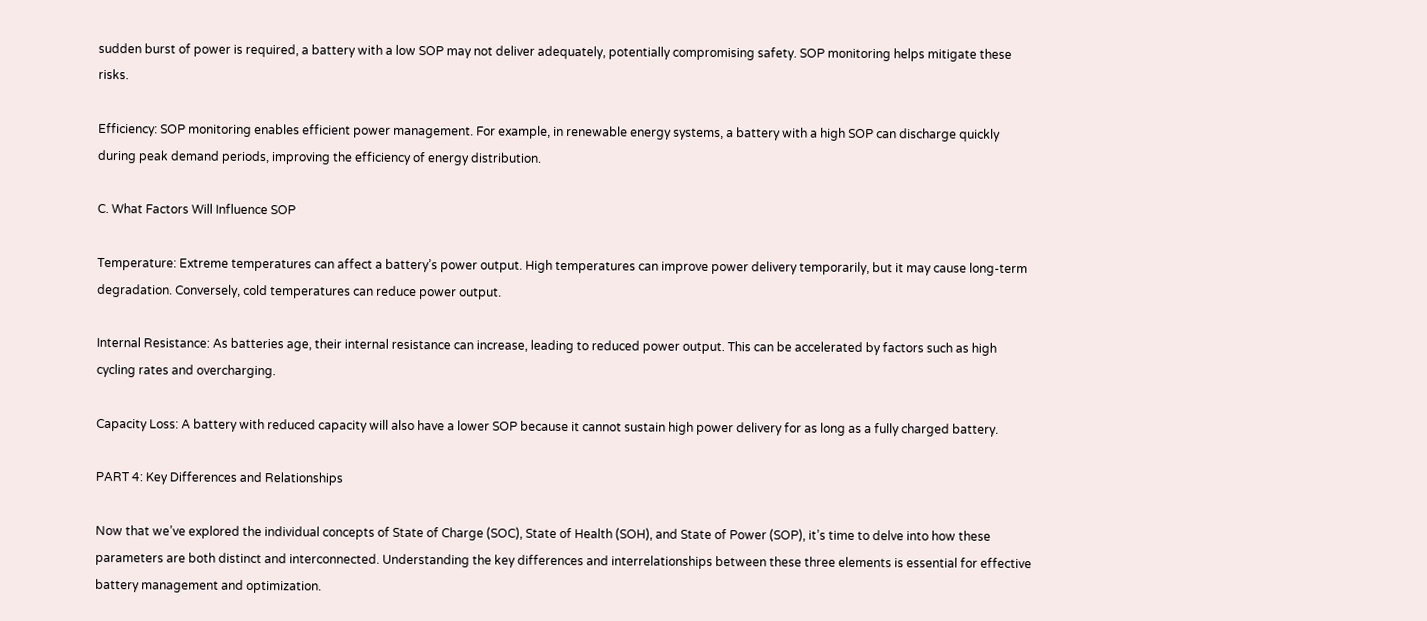sudden burst of power is required, a battery with a low SOP may not deliver adequately, potentially compromising safety. SOP monitoring helps mitigate these risks.

Efficiency: SOP monitoring enables efficient power management. For example, in renewable energy systems, a battery with a high SOP can discharge quickly during peak demand periods, improving the efficiency of energy distribution.

C. What Factors Will Influence SOP

Temperature: Extreme temperatures can affect a battery’s power output. High temperatures can improve power delivery temporarily, but it may cause long-term degradation. Conversely, cold temperatures can reduce power output.

Internal Resistance: As batteries age, their internal resistance can increase, leading to reduced power output. This can be accelerated by factors such as high cycling rates and overcharging.

Capacity Loss: A battery with reduced capacity will also have a lower SOP because it cannot sustain high power delivery for as long as a fully charged battery.

PART 4: Key Differences and Relationships

Now that we’ve explored the individual concepts of State of Charge (SOC), State of Health (SOH), and State of Power (SOP), it’s time to delve into how these parameters are both distinct and interconnected. Understanding the key differences and interrelationships between these three elements is essential for effective battery management and optimization.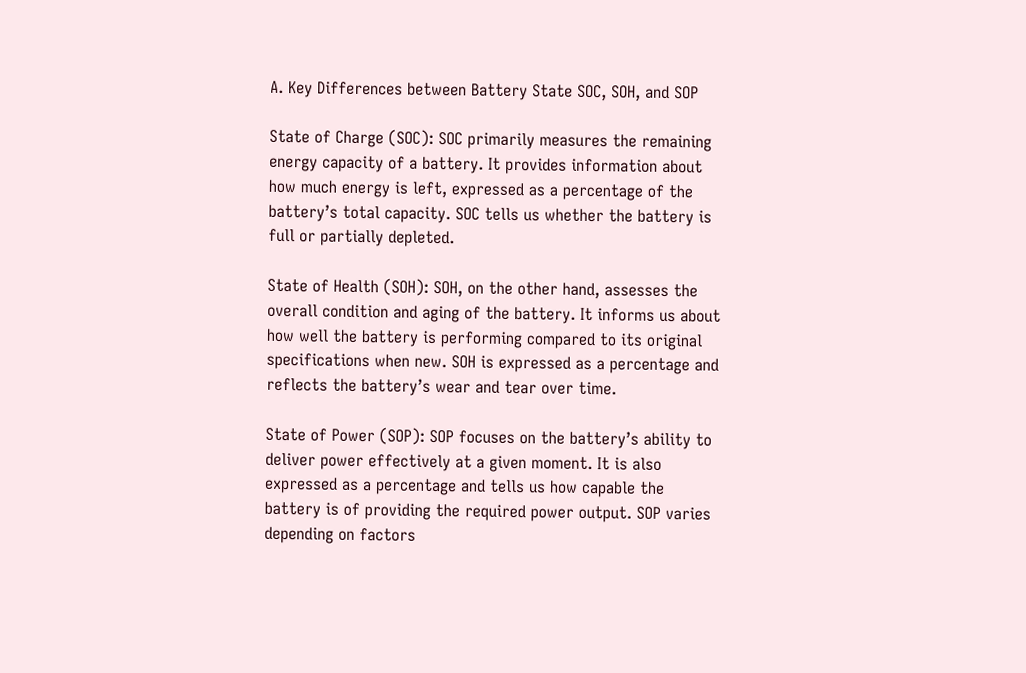A. Key Differences between Battery State SOC, SOH, and SOP

State of Charge (SOC): SOC primarily measures the remaining energy capacity of a battery. It provides information about how much energy is left, expressed as a percentage of the battery’s total capacity. SOC tells us whether the battery is full or partially depleted.

State of Health (SOH): SOH, on the other hand, assesses the overall condition and aging of the battery. It informs us about how well the battery is performing compared to its original specifications when new. SOH is expressed as a percentage and reflects the battery’s wear and tear over time.

State of Power (SOP): SOP focuses on the battery’s ability to deliver power effectively at a given moment. It is also expressed as a percentage and tells us how capable the battery is of providing the required power output. SOP varies depending on factors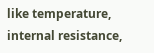like temperature, internal resistance,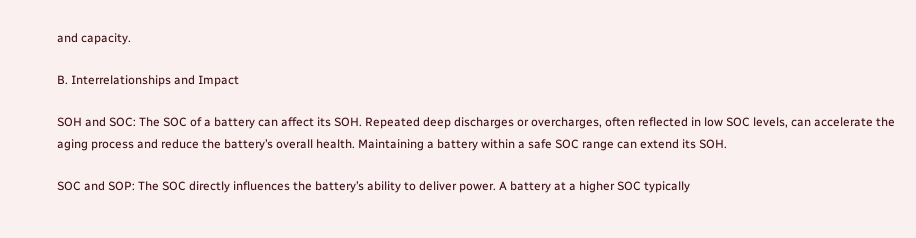and capacity.

B. Interrelationships and Impact

SOH and SOC: The SOC of a battery can affect its SOH. Repeated deep discharges or overcharges, often reflected in low SOC levels, can accelerate the aging process and reduce the battery’s overall health. Maintaining a battery within a safe SOC range can extend its SOH.

SOC and SOP: The SOC directly influences the battery’s ability to deliver power. A battery at a higher SOC typically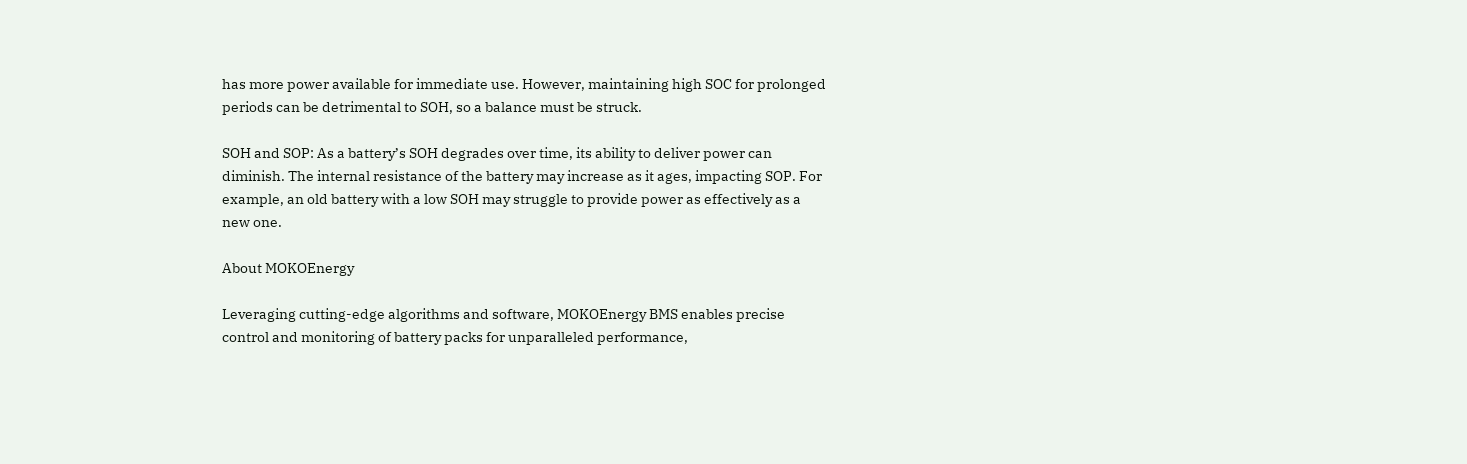has more power available for immediate use. However, maintaining high SOC for prolonged periods can be detrimental to SOH, so a balance must be struck.

SOH and SOP: As a battery’s SOH degrades over time, its ability to deliver power can diminish. The internal resistance of the battery may increase as it ages, impacting SOP. For example, an old battery with a low SOH may struggle to provide power as effectively as a new one.

About MOKOEnergy

Leveraging cutting-edge algorithms and software, MOKOEnergy BMS enables precise control and monitoring of battery packs for unparalleled performance,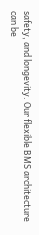safety, and longevity. Our flexible BMS architecture can be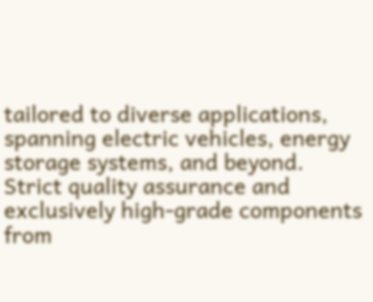tailored to diverse applications, spanning electric vehicles, energy storage systems, and beyond. Strict quality assurance and exclusively high-grade components from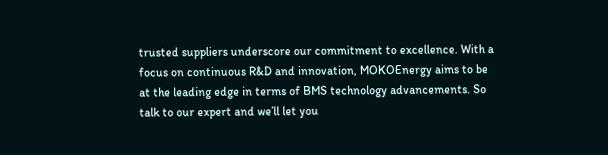trusted suppliers underscore our commitment to excellence. With a focus on continuous R&D and innovation, MOKOEnergy aims to be at the leading edge in terms of BMS technology advancements. So talk to our expert and we’ll let you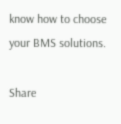know how to choose your BMS solutions.

Share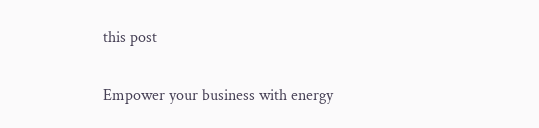this post

Empower your business with energy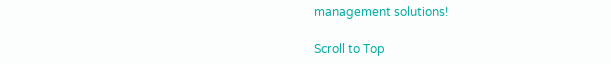management solutions!

Scroll to Top